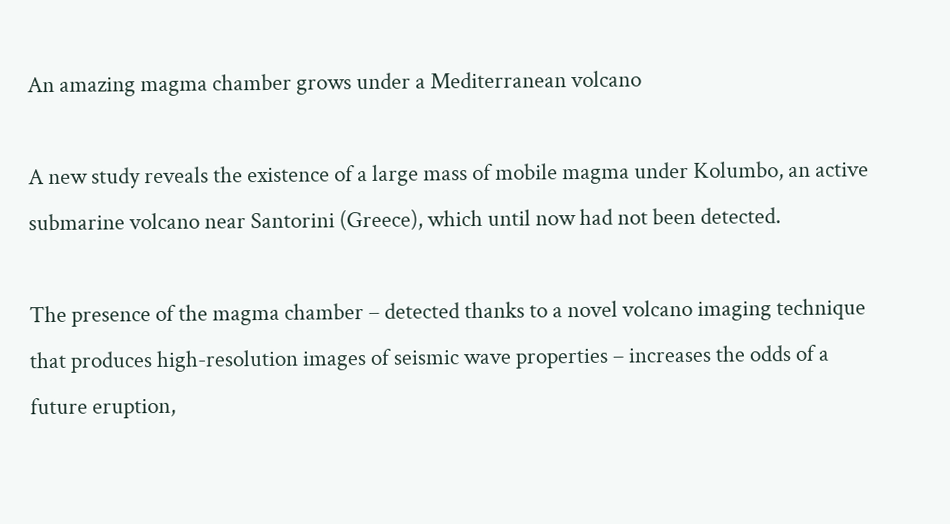An amazing magma chamber grows under a Mediterranean volcano

A new study reveals the existence of a large mass of mobile magma under Kolumbo, an active submarine volcano near Santorini (Greece), which until now had not been detected.

The presence of the magma chamber – detected thanks to a novel volcano imaging technique that produces high-resolution images of seismic wave properties – increases the odds of a future eruption,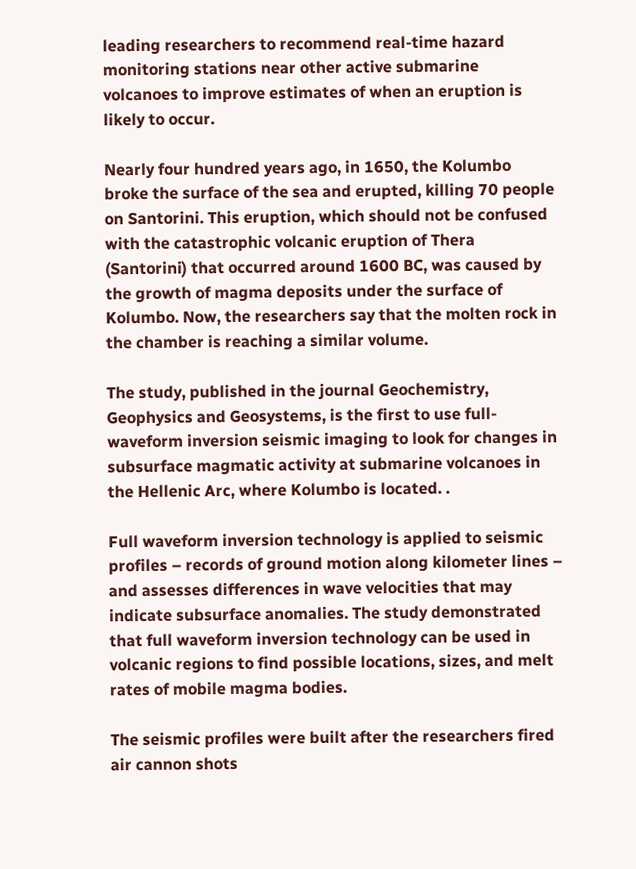leading researchers to recommend real-time hazard monitoring stations near other active submarine volcanoes to improve estimates of when an eruption is likely to occur.

Nearly four hundred years ago, in 1650, the Kolumbo broke the surface of the sea and erupted, killing 70 people on Santorini. This eruption, which should not be confused with the catastrophic volcanic eruption of Thera (Santorini) that occurred around 1600 BC, was caused by the growth of magma deposits under the surface of Kolumbo. Now, the researchers say that the molten rock in the chamber is reaching a similar volume.

The study, published in the journal Geochemistry, Geophysics and Geosystems, is the first to use full-waveform inversion seismic imaging to look for changes in subsurface magmatic activity at submarine volcanoes in the Hellenic Arc, where Kolumbo is located. .

Full waveform inversion technology is applied to seismic profiles – records of ground motion along kilometer lines – and assesses differences in wave velocities that may indicate subsurface anomalies. The study demonstrated that full waveform inversion technology can be used in volcanic regions to find possible locations, sizes, and melt rates of mobile magma bodies.

The seismic profiles were built after the researchers fired air cannon shots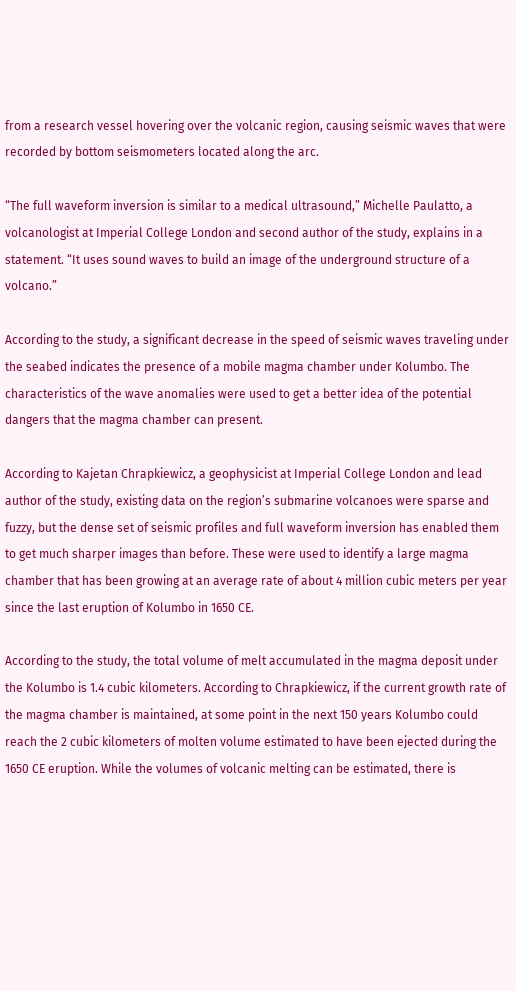from a research vessel hovering over the volcanic region, causing seismic waves that were recorded by bottom seismometers located along the arc.

“The full waveform inversion is similar to a medical ultrasound,” Michelle Paulatto, a volcanologist at Imperial College London and second author of the study, explains in a statement. “It uses sound waves to build an image of the underground structure of a volcano.”

According to the study, a significant decrease in the speed of seismic waves traveling under the seabed indicates the presence of a mobile magma chamber under Kolumbo. The characteristics of the wave anomalies were used to get a better idea of the potential dangers that the magma chamber can present.

According to Kajetan Chrapkiewicz, a geophysicist at Imperial College London and lead author of the study, existing data on the region’s submarine volcanoes were sparse and fuzzy, but the dense set of seismic profiles and full waveform inversion has enabled them to get much sharper images than before. These were used to identify a large magma chamber that has been growing at an average rate of about 4 million cubic meters per year since the last eruption of Kolumbo in 1650 CE.

According to the study, the total volume of melt accumulated in the magma deposit under the Kolumbo is 1.4 cubic kilometers. According to Chrapkiewicz, if the current growth rate of the magma chamber is maintained, at some point in the next 150 years Kolumbo could reach the 2 cubic kilometers of molten volume estimated to have been ejected during the 1650 CE eruption. While the volumes of volcanic melting can be estimated, there is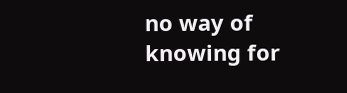no way of knowing for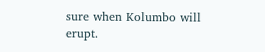sure when Kolumbo will erupt.